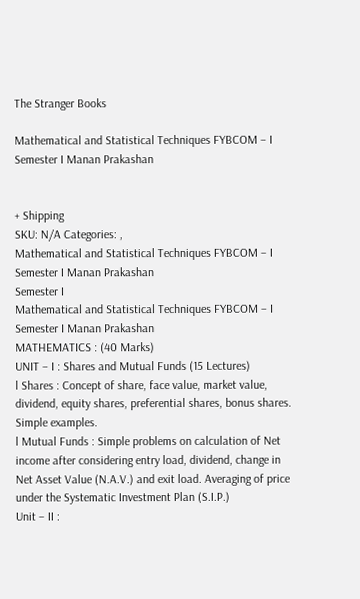The Stranger Books

Mathematical and Statistical Techniques FYBCOM – I Semester I Manan Prakashan


+ Shipping
SKU: N/A Categories: ,
Mathematical and Statistical Techniques FYBCOM – I Semester I Manan Prakashan
Semester I
Mathematical and Statistical Techniques FYBCOM – I Semester I Manan Prakashan
MATHEMATICS : (40 Marks)
UNIT – I : Shares and Mutual Funds (15 Lectures)
l Shares : Concept of share, face value, market value, dividend, equity shares, preferential shares, bonus shares. Simple examples.
l Mutual Funds : Simple problems on calculation of Net income after considering entry load, dividend, change in Net Asset Value (N.A.V.) and exit load. Averaging of price under the Systematic Investment Plan (S.I.P.)
Unit – II :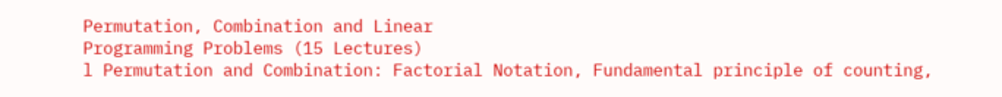Permutation, Combination and Linear
Programming Problems (15 Lectures)
l Permutation and Combination: Factorial Notation, Fundamental principle of counting,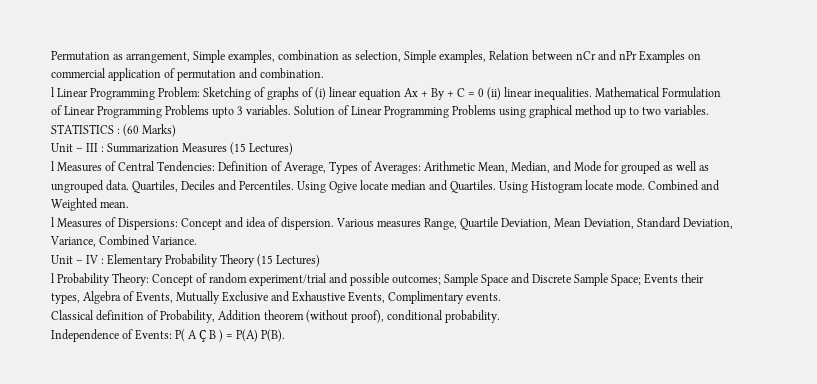Permutation as arrangement, Simple examples, combination as selection, Simple examples, Relation between nCr and nPr Examples on commercial application of permutation and combination.
l Linear Programming Problem: Sketching of graphs of (i) linear equation Ax + By + C = 0 (ii) linear inequalities. Mathematical Formulation of Linear Programming Problems upto 3 variables. Solution of Linear Programming Problems using graphical method up to two variables.
STATISTICS : (60 Marks)
Unit – III : Summarization Measures (15 Lectures)
l Measures of Central Tendencies: Definition of Average, Types of Averages: Arithmetic Mean, Median, and Mode for grouped as well as ungrouped data. Quartiles, Deciles and Percentiles. Using Ogive locate median and Quartiles. Using Histogram locate mode. Combined and Weighted mean.
l Measures of Dispersions: Concept and idea of dispersion. Various measures Range, Quartile Deviation, Mean Deviation, Standard Deviation, Variance, Combined Variance.
Unit – IV : Elementary Probability Theory (15 Lectures)
l Probability Theory: Concept of random experiment/trial and possible outcomes; Sample Space and Discrete Sample Space; Events their types, Algebra of Events, Mutually Exclusive and Exhaustive Events, Complimentary events.
Classical definition of Probability, Addition theorem (without proof), conditional probability.
Independence of Events: P( A Ç B ) = P(A) P(B).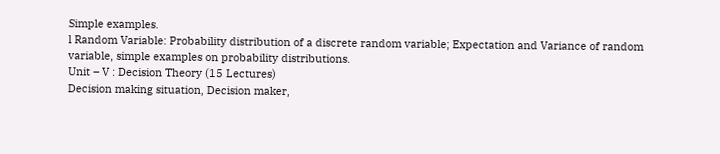Simple examples.
l Random Variable: Probability distribution of a discrete random variable; Expectation and Variance of random variable, simple examples on probability distributions.
Unit – V : Decision Theory (15 Lectures)
Decision making situation, Decision maker,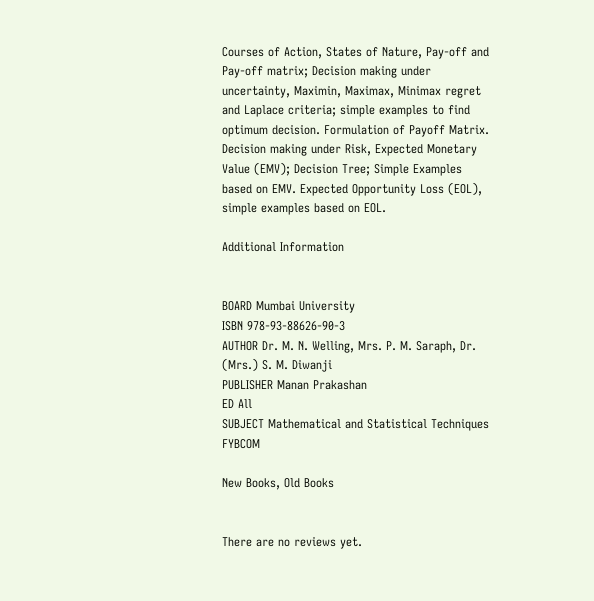Courses of Action, States of Nature, Pay-off and Pay-off matrix; Decision making under uncertainty, Maximin, Maximax, Minimax regret and Laplace criteria; simple examples to find optimum decision. Formulation of Payoff Matrix. Decision making under Risk, Expected Monetary Value (EMV); Decision Tree; Simple Examples based on EMV. Expected Opportunity Loss (EOL), simple examples based on EOL.

Additional Information


BOARD Mumbai University
ISBN 978-93-88626-90-3
AUTHOR Dr. M. N. Welling, Mrs. P. M. Saraph, Dr. (Mrs.) S. M. Diwanji
PUBLISHER Manan Prakashan
ED All
SUBJECT Mathematical and Statistical Techniques FYBCOM

New Books, Old Books


There are no reviews yet.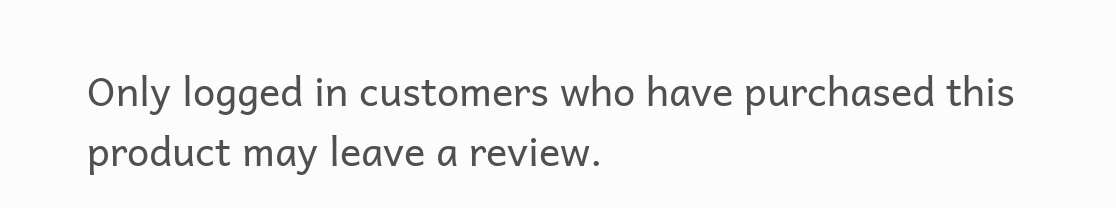Only logged in customers who have purchased this product may leave a review.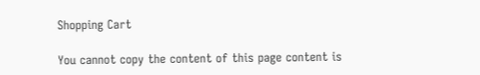Shopping Cart

You cannot copy the content of this page content is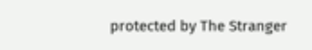protected by The Stranger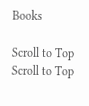Books

Scroll to Top
Scroll to Top